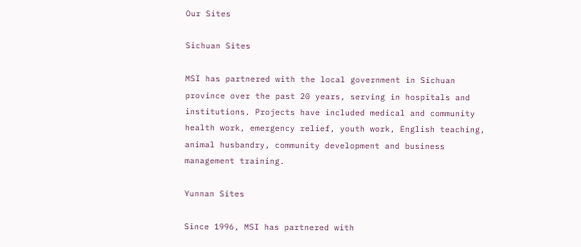Our Sites

Sichuan Sites

MSI has partnered with the local government in Sichuan province over the past 20 years, serving in hospitals and institutions. Projects have included medical and community health work, emergency relief, youth work, English teaching, animal husbandry, community development and business management training.

Yunnan Sites

Since 1996, MSI has partnered with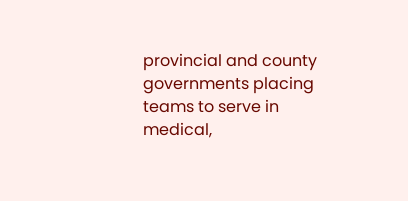provincial and county governments placing teams to serve in medical,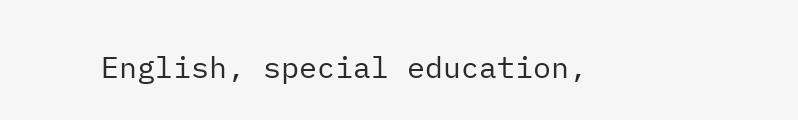English, special education,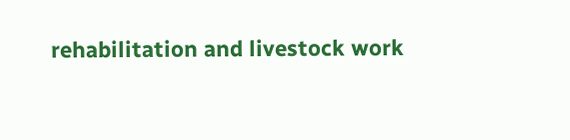rehabilitation and livestock work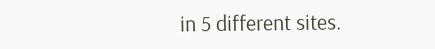in 5 different sites.